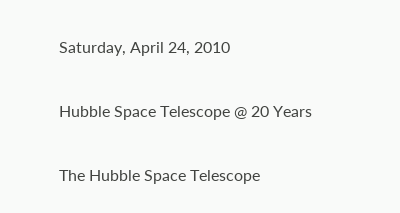Saturday, April 24, 2010

Hubble Space Telescope @ 20 Years

The Hubble Space Telescope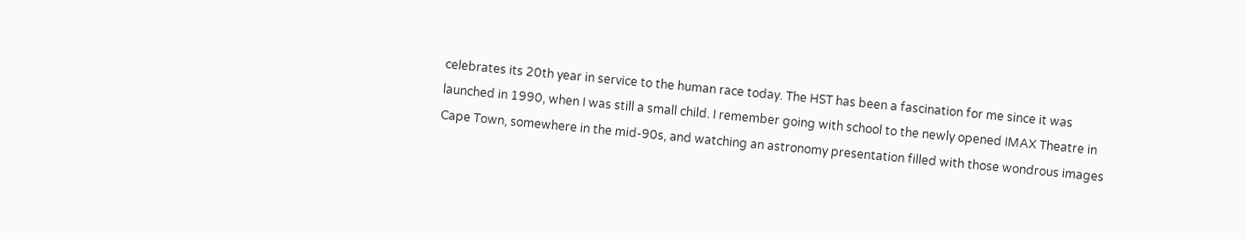celebrates its 20th year in service to the human race today. The HST has been a fascination for me since it was launched in 1990, when I was still a small child. I remember going with school to the newly opened IMAX Theatre in Cape Town, somewhere in the mid-90s, and watching an astronomy presentation filled with those wondrous images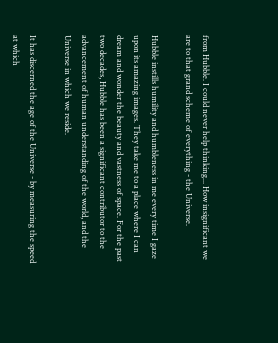from Hubble. I could never help thinking... How insignificant we are to that grand scheme of everything - the Universe.

Hubble instills humility and humbleness in me every time I gaze upon its amazing images. They take me to a place where I can dream and wonder the beauty and vastness of space. For the past two decades, Hubble has been a significant contributor to the advancement of human understanding of the world, and the Universe in which we reside.

It has discerned the age of the Universe - by measuring the speed at which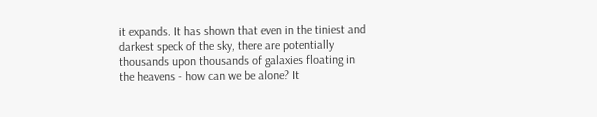it expands. It has shown that even in the tiniest and darkest speck of the sky, there are potentially thousands upon thousands of galaxies floating in the heavens - how can we be alone? It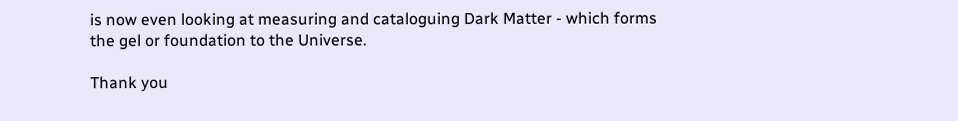is now even looking at measuring and cataloguing Dark Matter - which forms the gel or foundation to the Universe.

Thank you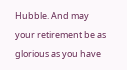Hubble. And may your retirement be as glorious as you have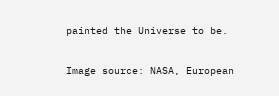painted the Universe to be.

Image source: NASA, European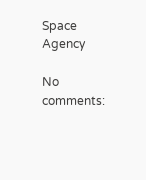Space Agency

No comments: